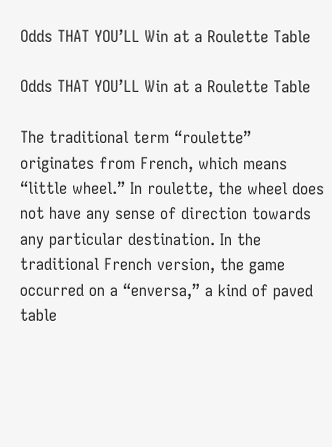Odds THAT YOU’LL Win at a Roulette Table

Odds THAT YOU’LL Win at a Roulette Table

The traditional term “roulette” originates from French, which means “little wheel.” In roulette, the wheel does not have any sense of direction towards any particular destination. In the traditional French version, the game occurred on a “enversa,” a kind of paved table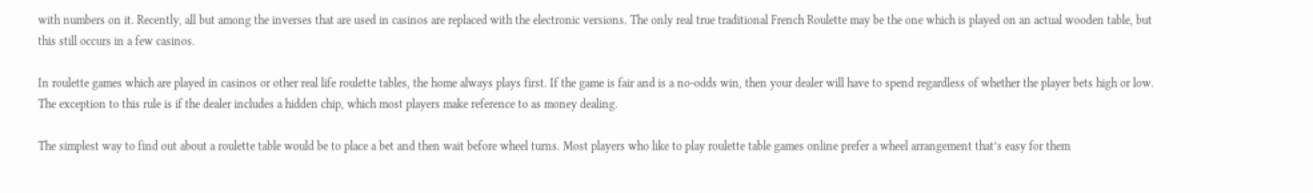with numbers on it. Recently, all but among the inverses that are used in casinos are replaced with the electronic versions. The only real true traditional French Roulette may be the one which is played on an actual wooden table, but this still occurs in a few casinos.

In roulette games which are played in casinos or other real life roulette tables, the home always plays first. If the game is fair and is a no-odds win, then your dealer will have to spend regardless of whether the player bets high or low. The exception to this rule is if the dealer includes a hidden chip, which most players make reference to as money dealing.

The simplest way to find out about a roulette table would be to place a bet and then wait before wheel turns. Most players who like to play roulette table games online prefer a wheel arrangement that’s easy for them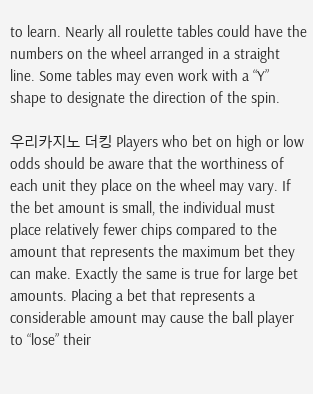to learn. Nearly all roulette tables could have the numbers on the wheel arranged in a straight line. Some tables may even work with a “Y” shape to designate the direction of the spin.

우리카지노 더킹 Players who bet on high or low odds should be aware that the worthiness of each unit they place on the wheel may vary. If the bet amount is small, the individual must place relatively fewer chips compared to the amount that represents the maximum bet they can make. Exactly the same is true for large bet amounts. Placing a bet that represents a considerable amount may cause the ball player to “lose” their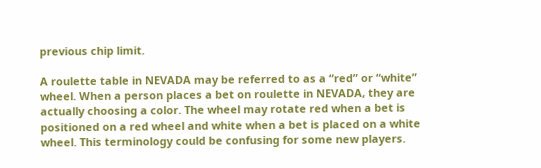previous chip limit.

A roulette table in NEVADA may be referred to as a “red” or “white” wheel. When a person places a bet on roulette in NEVADA, they are actually choosing a color. The wheel may rotate red when a bet is positioned on a red wheel and white when a bet is placed on a white wheel. This terminology could be confusing for some new players.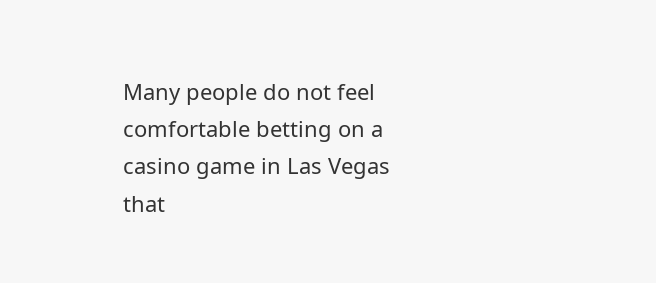Many people do not feel comfortable betting on a casino game in Las Vegas that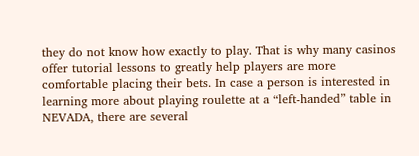they do not know how exactly to play. That is why many casinos offer tutorial lessons to greatly help players are more comfortable placing their bets. In case a person is interested in learning more about playing roulette at a “left-handed” table in NEVADA, there are several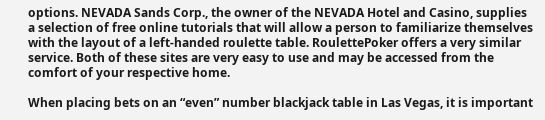options. NEVADA Sands Corp., the owner of the NEVADA Hotel and Casino, supplies a selection of free online tutorials that will allow a person to familiarize themselves with the layout of a left-handed roulette table. RoulettePoker offers a very similar service. Both of these sites are very easy to use and may be accessed from the comfort of your respective home.

When placing bets on an “even” number blackjack table in Las Vegas, it is important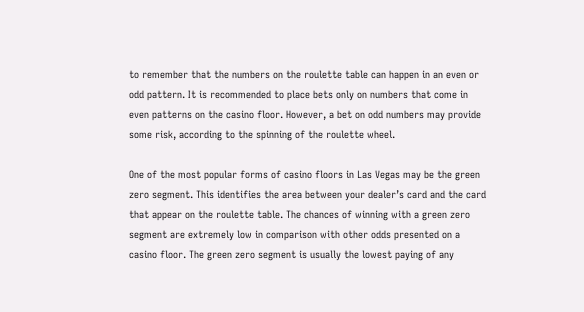to remember that the numbers on the roulette table can happen in an even or odd pattern. It is recommended to place bets only on numbers that come in even patterns on the casino floor. However, a bet on odd numbers may provide some risk, according to the spinning of the roulette wheel.

One of the most popular forms of casino floors in Las Vegas may be the green zero segment. This identifies the area between your dealer’s card and the card that appear on the roulette table. The chances of winning with a green zero segment are extremely low in comparison with other odds presented on a casino floor. The green zero segment is usually the lowest paying of any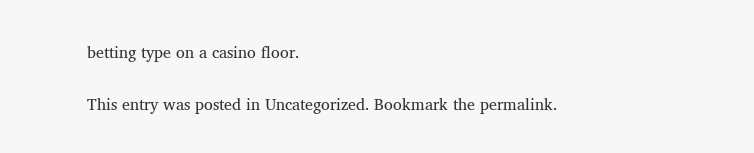betting type on a casino floor.

This entry was posted in Uncategorized. Bookmark the permalink.